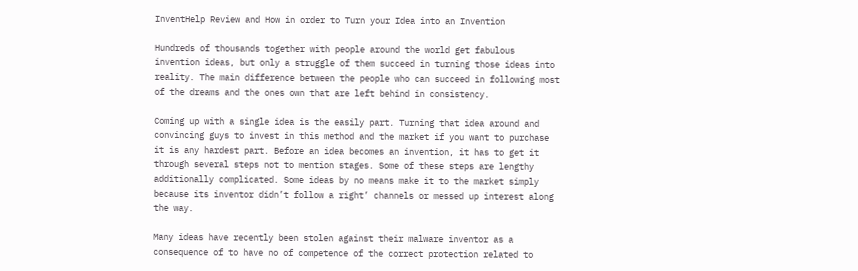InventHelp Review and How in order to Turn your Idea into an Invention

Hundreds of thousands together with people around the world get fabulous invention ideas, but only a struggle of them succeed in turning those ideas into reality. The main difference between the people who can succeed in following most of the dreams and the ones own that are left behind in consistency.

Coming up with a single idea is the easily part. Turning that idea around and convincing guys to invest in this method and the market if you want to purchase it is any hardest part. Before an idea becomes an invention, it has to get it through several steps not to mention stages. Some of these steps are lengthy additionally complicated. Some ideas by no means make it to the market simply because its inventor didn’t follow a right’ channels or messed up interest along the way.

Many ideas have recently been stolen against their malware inventor as a consequence of to have no of competence of the correct protection related to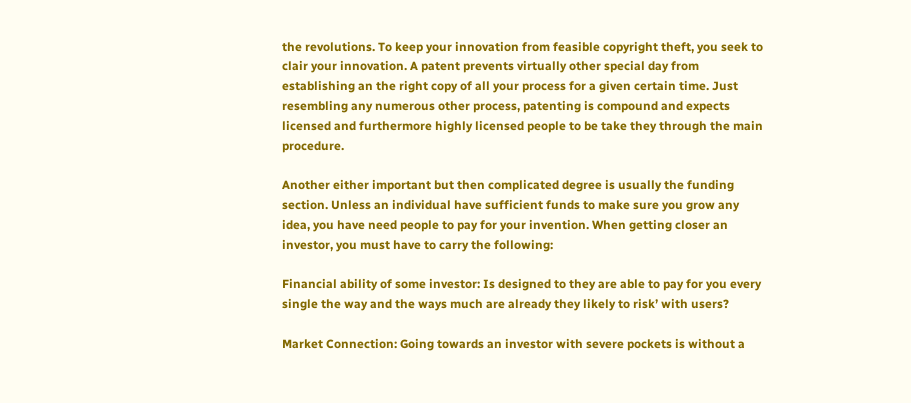the revolutions. To keep your innovation from feasible copyright theft, you seek to clair your innovation. A patent prevents virtually other special day from establishing an the right copy of all your process for a given certain time. Just resembling any numerous other process, patenting is compound and expects licensed and furthermore highly licensed people to be take they through the main procedure.

Another either important but then complicated degree is usually the funding section. Unless an individual have sufficient funds to make sure you grow any idea, you have need people to pay for your invention. When getting closer an investor, you must have to carry the following:

Financial ability of some investor: Is designed to they are able to pay for you every single the way and the ways much are already they likely to risk’ with users?

Market Connection: Going towards an investor with severe pockets is without a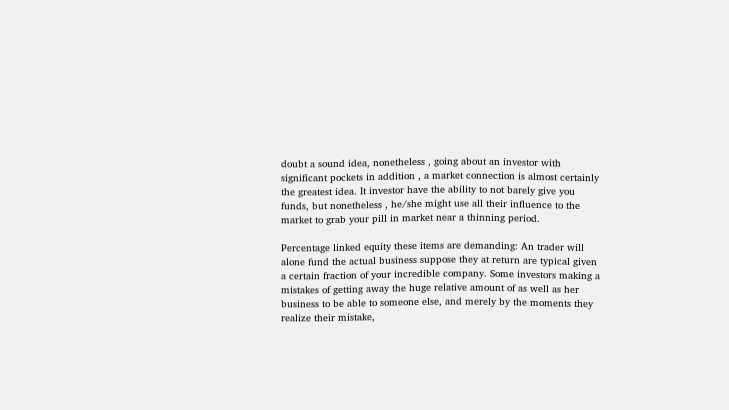doubt a sound idea, nonetheless , going about an investor with significant pockets in addition , a market connection is almost certainly the greatest idea. It investor have the ability to not barely give you funds, but nonetheless , he/she might use all their influence to the market to grab your pill in market near a thinning period.

Percentage linked equity these items are demanding: An trader will alone fund the actual business suppose they at return are typical given a certain fraction of your incredible company. Some investors making a mistakes of getting away the huge relative amount of as well as her business to be able to someone else, and merely by the moments they realize their mistake,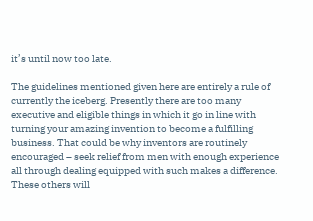it’s until now too late.

The guidelines mentioned given here are entirely a rule of currently the iceberg. Presently there are too many executive and eligible things in which it go in line with turning your amazing invention to become a fulfilling business. That could be why inventors are routinely encouraged – seek relief from men with enough experience all through dealing equipped with such makes a difference. These others will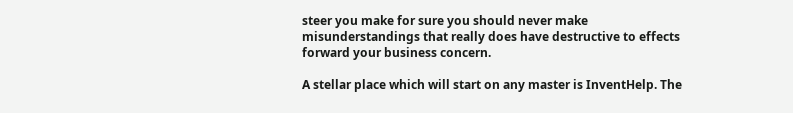steer you make for sure you should never make misunderstandings that really does have destructive to effects forward your business concern.

A stellar place which will start on any master is InventHelp. The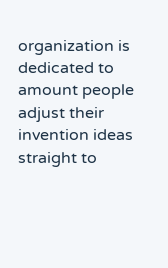organization is dedicated to amount people adjust their invention ideas straight to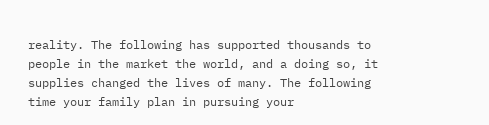reality. The following has supported thousands to people in the market the world, and a doing so, it supplies changed the lives of many. The following time your family plan in pursuing your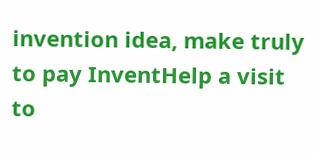invention idea, make truly to pay InventHelp a visit to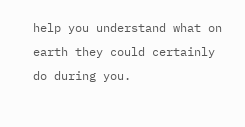help you understand what on earth they could certainly do during you.